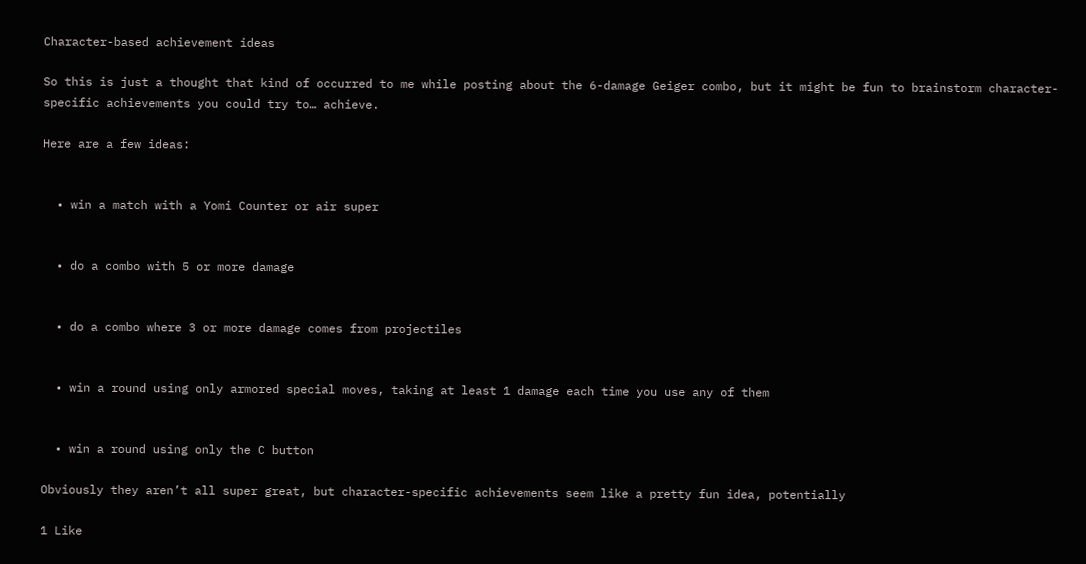Character-based achievement ideas

So this is just a thought that kind of occurred to me while posting about the 6-damage Geiger combo, but it might be fun to brainstorm character-specific achievements you could try to… achieve.

Here are a few ideas:


  • win a match with a Yomi Counter or air super


  • do a combo with 5 or more damage


  • do a combo where 3 or more damage comes from projectiles


  • win a round using only armored special moves, taking at least 1 damage each time you use any of them


  • win a round using only the C button

Obviously they aren’t all super great, but character-specific achievements seem like a pretty fun idea, potentially

1 Like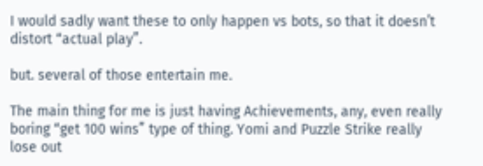I would sadly want these to only happen vs bots, so that it doesn’t distort “actual play”.

but. several of those entertain me.

The main thing for me is just having Achievements, any, even really boring “get 100 wins” type of thing. Yomi and Puzzle Strike really lose out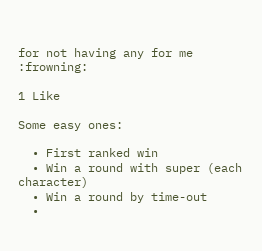for not having any for me :frowning:

1 Like

Some easy ones:

  • First ranked win
  • Win a round with super (each character)
  • Win a round by time-out
  •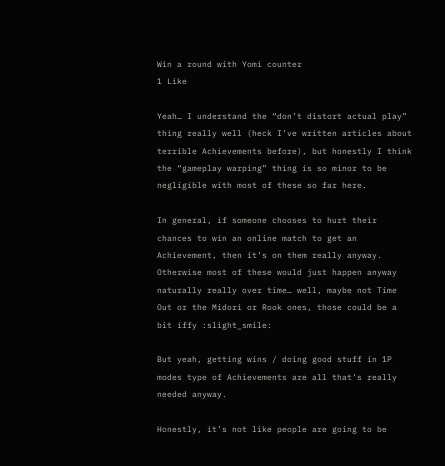Win a round with Yomi counter
1 Like

Yeah… I understand the “don’t distort actual play” thing really well (heck I’ve written articles about terrible Achievements before), but honestly I think the “gameplay warping” thing is so minor to be negligible with most of these so far here.

In general, if someone chooses to hurt their chances to win an online match to get an Achievement, then it’s on them really anyway. Otherwise most of these would just happen anyway naturally really over time… well, maybe not Time Out or the Midori or Rook ones, those could be a bit iffy :slight_smile:

But yeah, getting wins / doing good stuff in 1P modes type of Achievements are all that’s really needed anyway.

Honestly, it’s not like people are going to be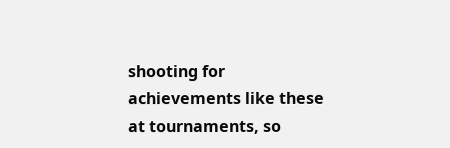shooting for achievements like these at tournaments, so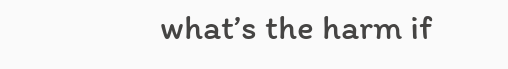what’s the harm if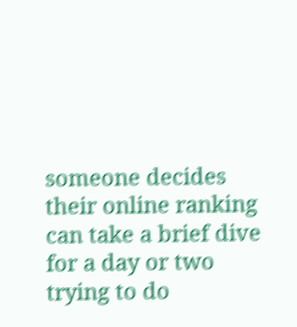someone decides their online ranking can take a brief dive for a day or two trying to do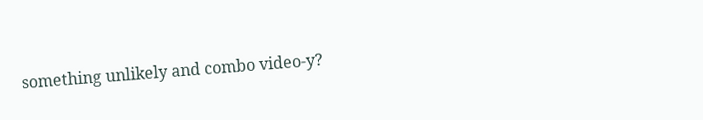something unlikely and combo video-y?